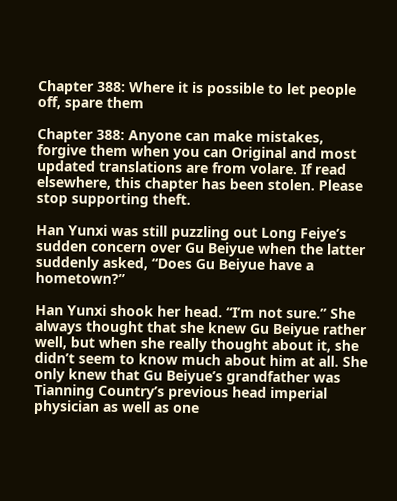Chapter 388: Where it is possible to let people off, spare them

Chapter 388: Anyone can make mistakes, forgive them when you can Original and most updated translations are from volare. If read elsewhere, this chapter has been stolen. Please stop supporting theft.

Han Yunxi was still puzzling out Long Feiye’s sudden concern over Gu Beiyue when the latter suddenly asked, “Does Gu Beiyue have a hometown?”

Han Yunxi shook her head. “I’m not sure.” She always thought that she knew Gu Beiyue rather well, but when she really thought about it, she didn’t seem to know much about him at all. She only knew that Gu Beiyue’s grandfather was Tianning Country’s previous head imperial physician as well as one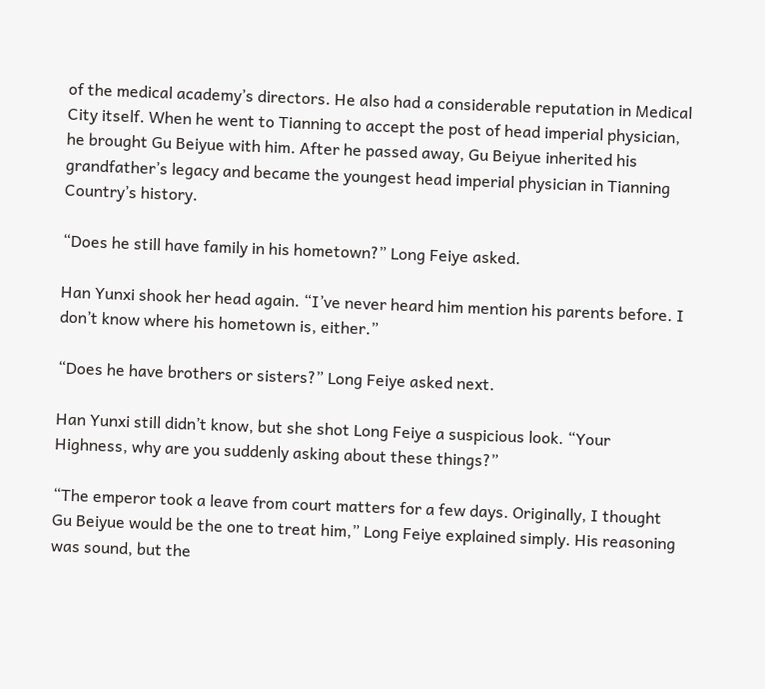of the medical academy’s directors. He also had a considerable reputation in Medical City itself. When he went to Tianning to accept the post of head imperial physician, he brought Gu Beiyue with him. After he passed away, Gu Beiyue inherited his grandfather’s legacy and became the youngest head imperial physician in Tianning Country’s history.

“Does he still have family in his hometown?” Long Feiye asked.

Han Yunxi shook her head again. “I’ve never heard him mention his parents before. I don’t know where his hometown is, either.”

“Does he have brothers or sisters?” Long Feiye asked next.

Han Yunxi still didn’t know, but she shot Long Feiye a suspicious look. “Your Highness, why are you suddenly asking about these things?”

“The emperor took a leave from court matters for a few days. Originally, I thought Gu Beiyue would be the one to treat him,” Long Feiye explained simply. His reasoning was sound, but the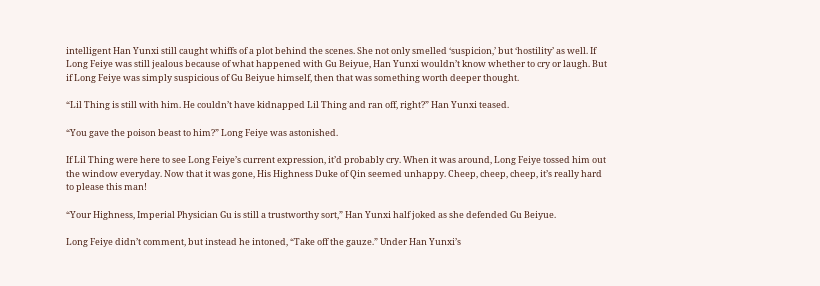intelligent Han Yunxi still caught whiffs of a plot behind the scenes. She not only smelled ‘suspicion,’ but ‘hostility’ as well. If Long Feiye was still jealous because of what happened with Gu Beiyue, Han Yunxi wouldn’t know whether to cry or laugh. But if Long Feiye was simply suspicious of Gu Beiyue himself, then that was something worth deeper thought.

“Lil Thing is still with him. He couldn’t have kidnapped Lil Thing and ran off, right?” Han Yunxi teased.

“You gave the poison beast to him?” Long Feiye was astonished.

If Lil Thing were here to see Long Feiye’s current expression, it’d probably cry. When it was around, Long Feiye tossed him out the window everyday. Now that it was gone, His Highness Duke of Qin seemed unhappy. Cheep, cheep, cheep, it’s really hard to please this man!

“Your Highness, Imperial Physician Gu is still a trustworthy sort,” Han Yunxi half joked as she defended Gu Beiyue.

Long Feiye didn’t comment, but instead he intoned, “Take off the gauze.” Under Han Yunxi’s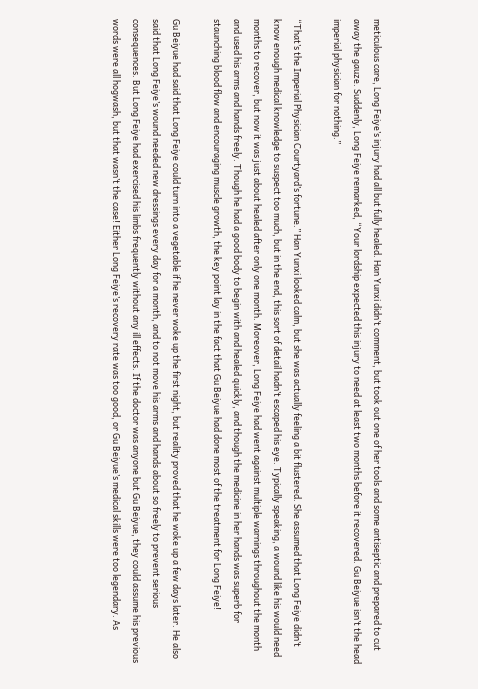meticulous care, Long Feiye’s injury had all but fully healed. Han Yunxi didn’t comment, but took out one of her tools and some antiseptic and prepared to cut away the gauze. Suddenly, Long Feiye remarked, “Your lordship expected this injury to need at least two months before it recovered. Gu Beiyue isn’t the head imperial physician for nothing.”

“That’s the Imperial Physician Courtyard’s fortune.” Han Yunxi looked calm, but she was actually feeling a bit flustered. She assumed that Long Feiye didn’t know enough medical knowledge to suspect too much, but in the end, this sort of detail hadn’t escaped his eye. Typically speaking, a wound like his would need months to recover, but now it was just about healed after only one month. Moreover, Long Feiye had went against multiple warnings throughout the month and used his arms and hands freely. Though he had a good body to begin with and healed quickly, and though the medicine in her hands was superb for staunching blood flow and encouraging muscle growth, the key point lay in the fact that Gu Beiyue had done most of the treatment for Long Feiye!

Gu Beiyue had said that Long Feiye could turn into a vegetable if he never woke up the first night, but reality proved that he woke up a few days later. He also said that Long Feiye’s wound needed new dressings every day for a month, and to not move his arms and hands about so freely to prevent serious consequences. But Long Feiye had exercised his limbs frequently without any ill effects. If the doctor was anyone but Gu Beiyue, they could assume his previous words were all hogwash, but that wasn’t the case! Either Long Feiye’s recovery rate was too good, or Gu Beiyue’s medical skills were too legendary. As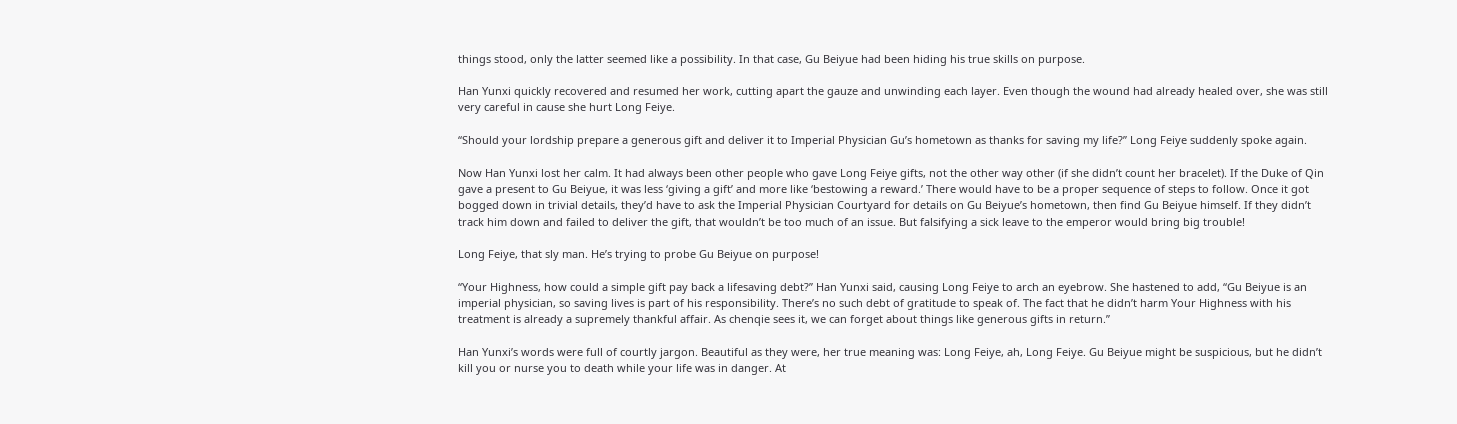things stood, only the latter seemed like a possibility. In that case, Gu Beiyue had been hiding his true skills on purpose.

Han Yunxi quickly recovered and resumed her work, cutting apart the gauze and unwinding each layer. Even though the wound had already healed over, she was still very careful in cause she hurt Long Feiye.

“Should your lordship prepare a generous gift and deliver it to Imperial Physician Gu’s hometown as thanks for saving my life?” Long Feiye suddenly spoke again.

Now Han Yunxi lost her calm. It had always been other people who gave Long Feiye gifts, not the other way other (if she didn’t count her bracelet). If the Duke of Qin gave a present to Gu Beiyue, it was less ‘giving a gift’ and more like ‘bestowing a reward.’ There would have to be a proper sequence of steps to follow. Once it got bogged down in trivial details, they’d have to ask the Imperial Physician Courtyard for details on Gu Beiyue’s hometown, then find Gu Beiyue himself. If they didn’t track him down and failed to deliver the gift, that wouldn’t be too much of an issue. But falsifying a sick leave to the emperor would bring big trouble!

Long Feiye, that sly man. He’s trying to probe Gu Beiyue on purpose!

“Your Highness, how could a simple gift pay back a lifesaving debt?” Han Yunxi said, causing Long Feiye to arch an eyebrow. She hastened to add, “Gu Beiyue is an imperial physician, so saving lives is part of his responsibility. There’s no such debt of gratitude to speak of. The fact that he didn’t harm Your Highness with his treatment is already a supremely thankful affair. As chenqie sees it, we can forget about things like generous gifts in return.”

Han Yunxi’s words were full of courtly jargon. Beautiful as they were, her true meaning was: Long Feiye, ah, Long Feiye. Gu Beiyue might be suspicious, but he didn’t kill you or nurse you to death while your life was in danger. At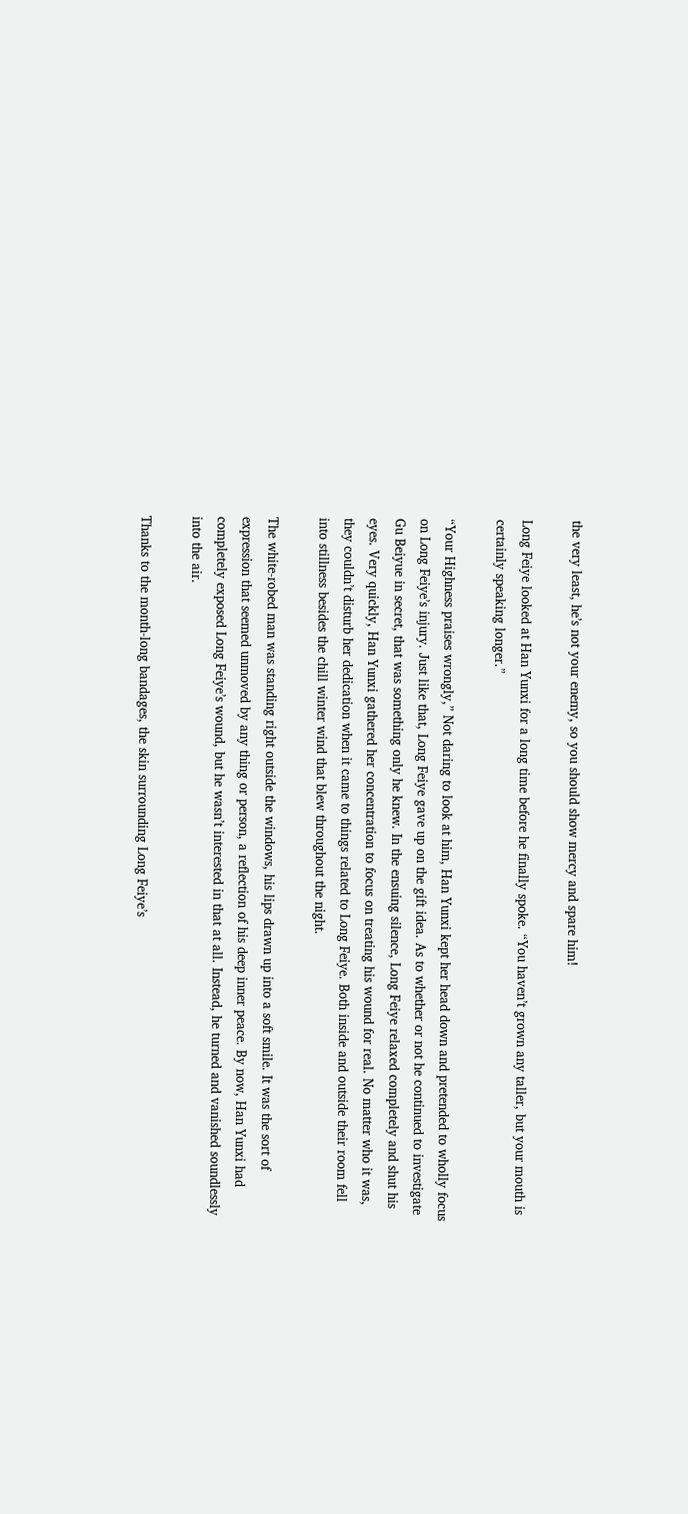the very least, he’s not your enemy, so you should show mercy and spare him!

Long Feiye looked at Han Yunxi for a long time before he finally spoke. “You haven’t grown any taller, but your mouth is certainly speaking longer.”

“Your Highness praises wrongly,” Not daring to look at him, Han Yunxi kept her head down and pretended to wholly focus on Long Feiye’s injury. Just like that, Long Feiye gave up on the gift idea. As to whether or not he continued to investigate Gu Beiyue in secret, that was something only he knew. In the ensuing silence, Long Feiye relaxed completely and shut his eyes. Very quickly, Han Yunxi gathered her concentration to focus on treating his wound for real. No matter who it was, they couldn’t disturb her dedication when it came to things related to Long Feiye. Both inside and outside their room fell into stillness besides the chill winter wind that blew throughout the night.

The white-robed man was standing right outside the windows, his lips drawn up into a soft smile. It was the sort of expression that seemed unmoved by any thing or person, a reflection of his deep inner peace. By now, Han Yunxi had completely exposed Long Feiye’s wound, but he wasn’t interested in that at all. Instead, he turned and vanished soundlessly into the air.

Thanks to the month-long bandages, the skin surrounding Long Feiye’s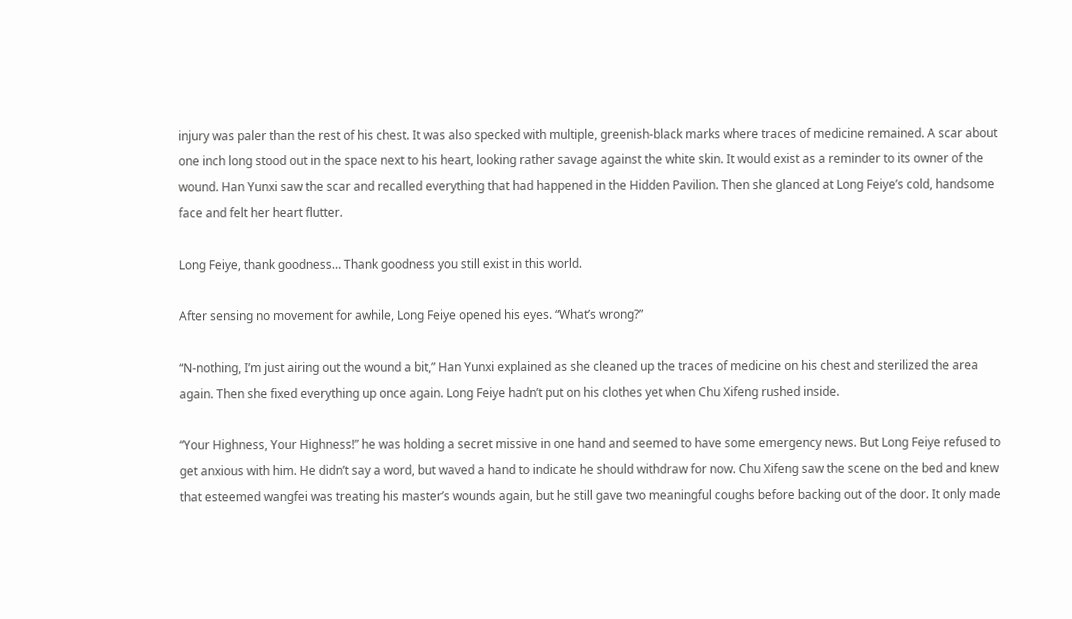injury was paler than the rest of his chest. It was also specked with multiple, greenish-black marks where traces of medicine remained. A scar about one inch long stood out in the space next to his heart, looking rather savage against the white skin. It would exist as a reminder to its owner of the wound. Han Yunxi saw the scar and recalled everything that had happened in the Hidden Pavilion. Then she glanced at Long Feiye’s cold, handsome face and felt her heart flutter.

Long Feiye, thank goodness… Thank goodness you still exist in this world.

After sensing no movement for awhile, Long Feiye opened his eyes. “What’s wrong?”

“N-nothing, I’m just airing out the wound a bit,” Han Yunxi explained as she cleaned up the traces of medicine on his chest and sterilized the area again. Then she fixed everything up once again. Long Feiye hadn’t put on his clothes yet when Chu Xifeng rushed inside.

“Your Highness, Your Highness!” he was holding a secret missive in one hand and seemed to have some emergency news. But Long Feiye refused to get anxious with him. He didn’t say a word, but waved a hand to indicate he should withdraw for now. Chu Xifeng saw the scene on the bed and knew that esteemed wangfei was treating his master’s wounds again, but he still gave two meaningful coughs before backing out of the door. It only made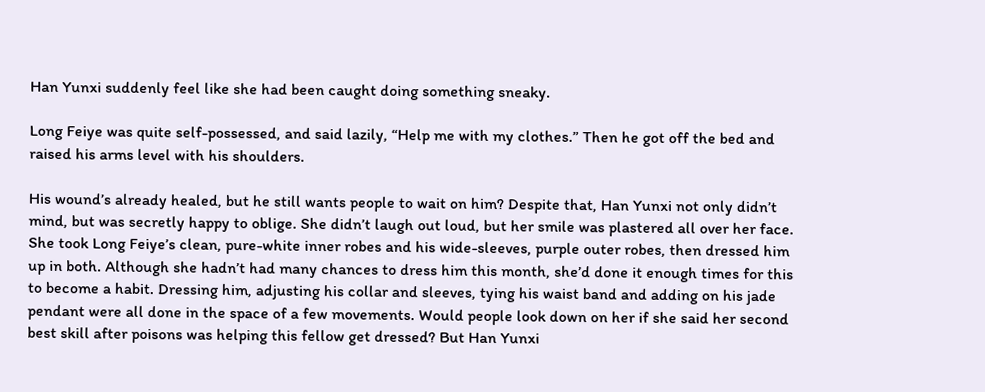Han Yunxi suddenly feel like she had been caught doing something sneaky.

Long Feiye was quite self-possessed, and said lazily, “Help me with my clothes.” Then he got off the bed and raised his arms level with his shoulders.

His wound’s already healed, but he still wants people to wait on him? Despite that, Han Yunxi not only didn’t mind, but was secretly happy to oblige. She didn’t laugh out loud, but her smile was plastered all over her face. She took Long Feiye’s clean, pure-white inner robes and his wide-sleeves, purple outer robes, then dressed him up in both. Although she hadn’t had many chances to dress him this month, she’d done it enough times for this to become a habit. Dressing him, adjusting his collar and sleeves, tying his waist band and adding on his jade pendant were all done in the space of a few movements. Would people look down on her if she said her second best skill after poisons was helping this fellow get dressed? But Han Yunxi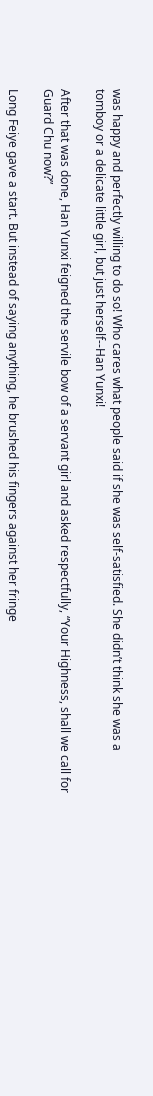was happy and perfectly willing to do so! Who cares what people said if she was self-satisfied. She didn’t think she was a tomboy or a delicate little girl, but just herself--Han Yunxi!

After that was done, Han Yunxi feigned the servile bow of a servant girl and asked respectfully, “Your Highness, shall we call for Guard Chu now?”

Long Feiye gave a start. But instead of saying anything, he brushed his fingers against her fringe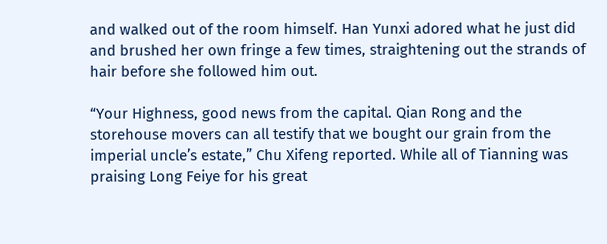and walked out of the room himself. Han Yunxi adored what he just did and brushed her own fringe a few times, straightening out the strands of hair before she followed him out.

“Your Highness, good news from the capital. Qian Rong and the storehouse movers can all testify that we bought our grain from the imperial uncle’s estate,” Chu Xifeng reported. While all of Tianning was praising Long Feiye for his great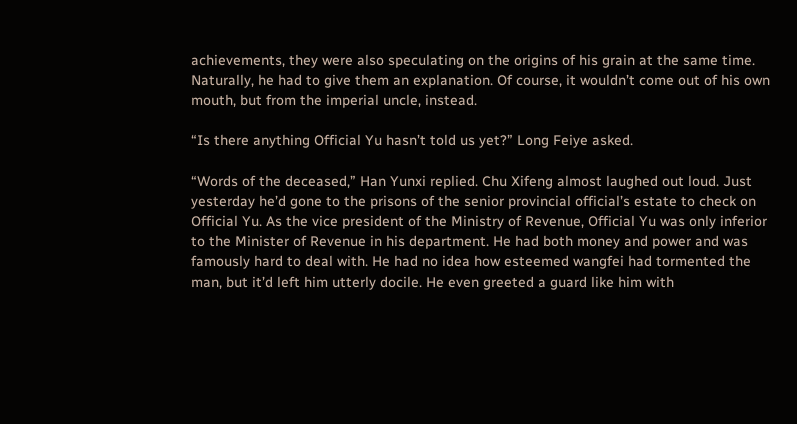achievements, they were also speculating on the origins of his grain at the same time. Naturally, he had to give them an explanation. Of course, it wouldn’t come out of his own mouth, but from the imperial uncle, instead.

“Is there anything Official Yu hasn’t told us yet?” Long Feiye asked.

“Words of the deceased,” Han Yunxi replied. Chu Xifeng almost laughed out loud. Just yesterday he’d gone to the prisons of the senior provincial official’s estate to check on Official Yu. As the vice president of the Ministry of Revenue, Official Yu was only inferior to the Minister of Revenue in his department. He had both money and power and was famously hard to deal with. He had no idea how esteemed wangfei had tormented the man, but it’d left him utterly docile. He even greeted a guard like him with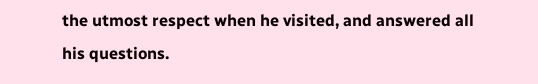the utmost respect when he visited, and answered all his questions.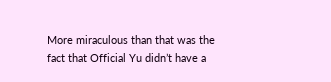More miraculous than that was the fact that Official Yu didn’t have a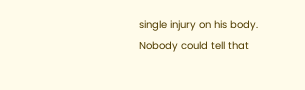single injury on his body. Nobody could tell that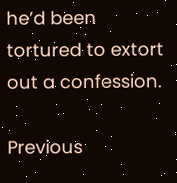he’d been tortured to extort out a confession.

Previous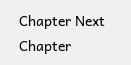Chapter Next Chapter